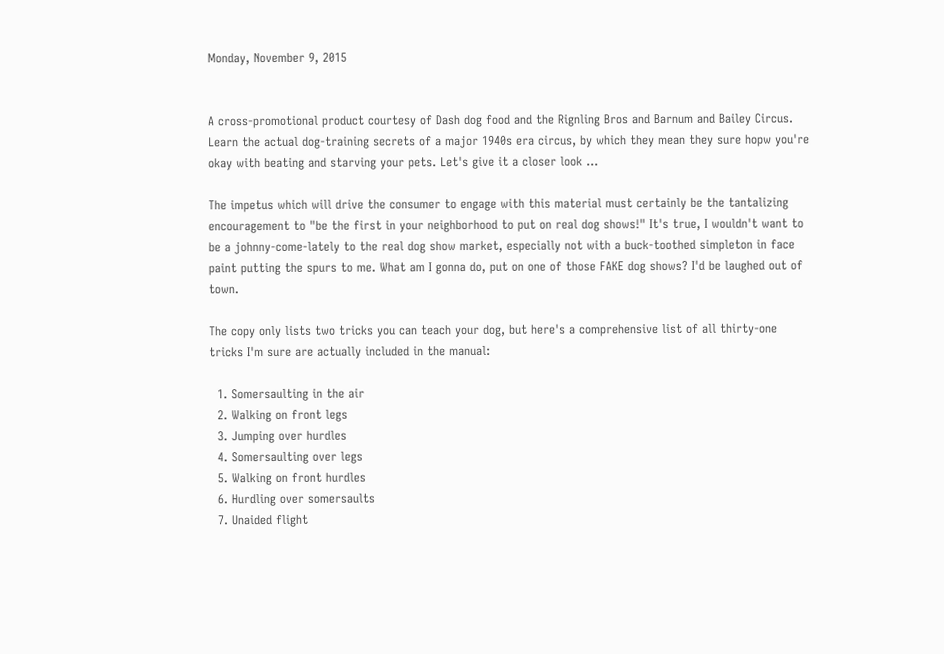Monday, November 9, 2015


A cross-promotional product courtesy of Dash dog food and the Rignling Bros and Barnum and Bailey Circus. Learn the actual dog-training secrets of a major 1940s era circus, by which they mean they sure hopw you're okay with beating and starving your pets. Let's give it a closer look ...

The impetus which will drive the consumer to engage with this material must certainly be the tantalizing encouragement to "be the first in your neighborhood to put on real dog shows!" It's true, I wouldn't want to be a johnny-come-lately to the real dog show market, especially not with a buck-toothed simpleton in face paint putting the spurs to me. What am I gonna do, put on one of those FAKE dog shows? I'd be laughed out of town.

The copy only lists two tricks you can teach your dog, but here's a comprehensive list of all thirty-one tricks I'm sure are actually included in the manual:

  1. Somersaulting in the air
  2. Walking on front legs
  3. Jumping over hurdles
  4. Somersaulting over legs
  5. Walking on front hurdles
  6. Hurdling over somersaults
  7. Unaided flight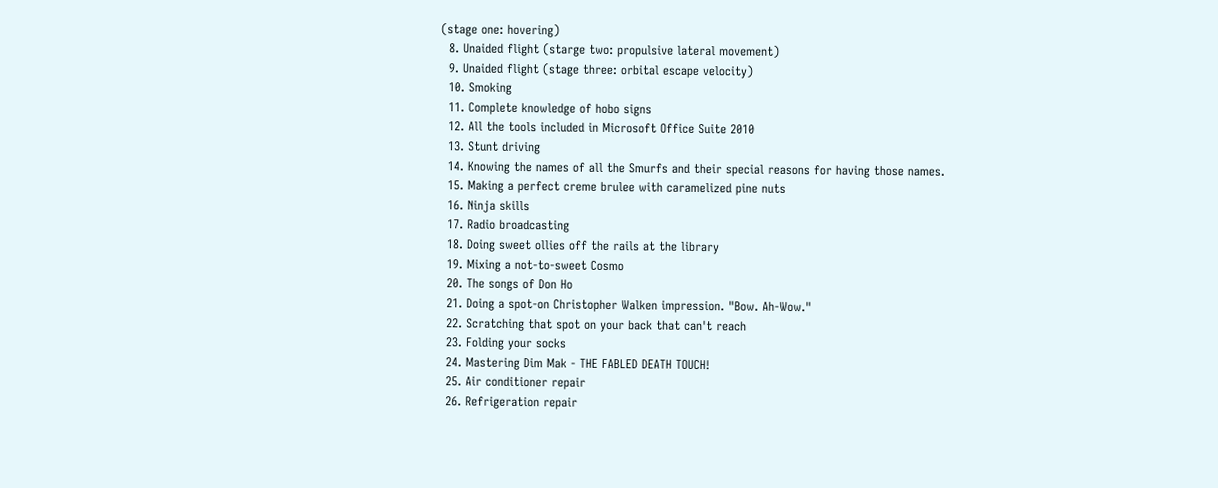(stage one: hovering)
  8. Unaided flight (starge two: propulsive lateral movement)
  9. Unaided flight (stage three: orbital escape velocity)
  10. Smoking
  11. Complete knowledge of hobo signs
  12. All the tools included in Microsoft Office Suite 2010
  13. Stunt driving
  14. Knowing the names of all the Smurfs and their special reasons for having those names.
  15. Making a perfect creme brulee with caramelized pine nuts
  16. Ninja skills
  17. Radio broadcasting
  18. Doing sweet ollies off the rails at the library
  19. Mixing a not-to-sweet Cosmo
  20. The songs of Don Ho
  21. Doing a spot-on Christopher Walken impression. "Bow. Ah-Wow."
  22. Scratching that spot on your back that can't reach
  23. Folding your socks
  24. Mastering Dim Mak - THE FABLED DEATH TOUCH!
  25. Air conditioner repair
  26. Refrigeration repair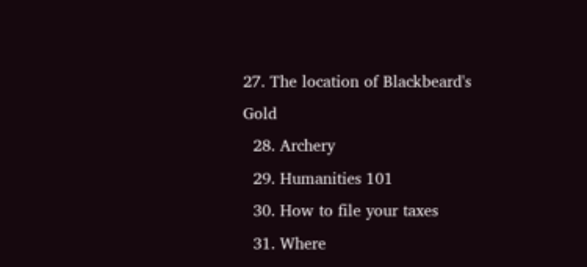27. The location of Blackbeard's Gold
  28. Archery
  29. Humanities 101
  30. How to file your taxes
  31. Where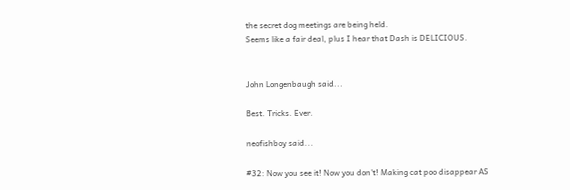the secret dog meetings are being held.
Seems like a fair deal, plus I hear that Dash is DELICIOUS.


John Longenbaugh said...

Best. Tricks. Ever.

neofishboy said...

#32: Now you see it! Now you don't! Making cat poo disappear AS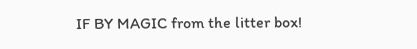IF BY MAGIC from the litter box!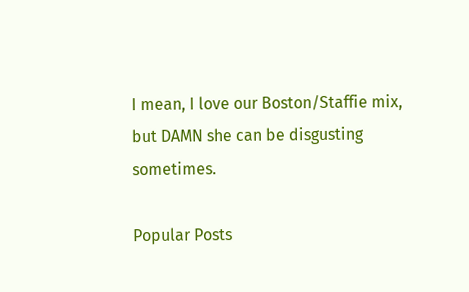I mean, I love our Boston/Staffie mix, but DAMN she can be disgusting sometimes.

Popular Posts